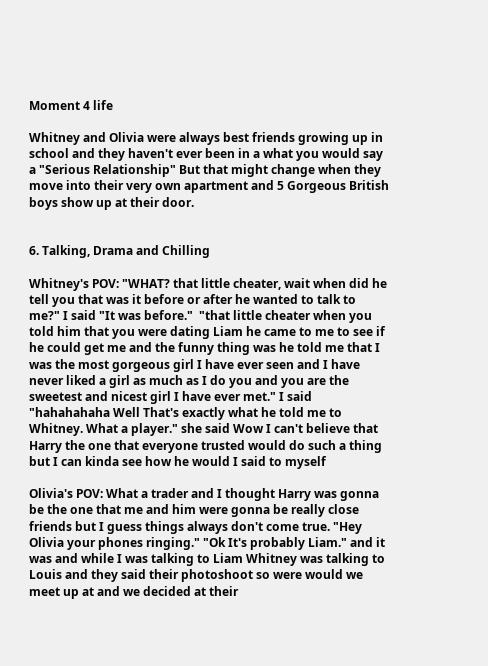Moment 4 life

Whitney and Olivia were always best friends growing up in school and they haven't ever been in a what you would say a "Serious Relationship" But that might change when they move into their very own apartment and 5 Gorgeous British boys show up at their door.


6. Talking, Drama and Chilling

Whitney's POV: "WHAT? that little cheater, wait when did he tell you that was it before or after he wanted to talk to me?" I said "It was before."  "that little cheater when you told him that you were dating Liam he came to me to see if he could get me and the funny thing was he told me that I was the most gorgeous girl I have ever seen and I have never liked a girl as much as I do you and you are the sweetest and nicest girl I have ever met." I said "hahahahaha Well That's exactly what he told me to Whitney. What a player." she said Wow I can't believe that Harry the one that everyone trusted would do such a thing but I can kinda see how he would I said to myself

Olivia's POV: What a trader and I thought Harry was gonna be the one that me and him were gonna be really close friends but I guess things always don't come true. "Hey Olivia your phones ringing." "Ok It's probably Liam." and it was and while I was talking to Liam Whitney was talking to Louis and they said their photoshoot so were would we meet up at and we decided at their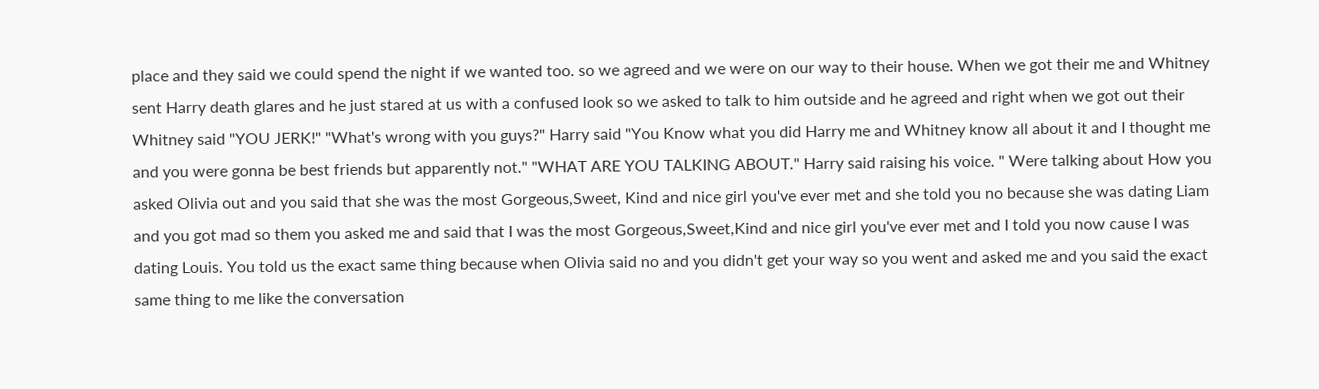place and they said we could spend the night if we wanted too. so we agreed and we were on our way to their house. When we got their me and Whitney sent Harry death glares and he just stared at us with a confused look so we asked to talk to him outside and he agreed and right when we got out their Whitney said "YOU JERK!" "What's wrong with you guys?" Harry said "You Know what you did Harry me and Whitney know all about it and I thought me and you were gonna be best friends but apparently not." "WHAT ARE YOU TALKING ABOUT." Harry said raising his voice. " Were talking about How you asked Olivia out and you said that she was the most Gorgeous,Sweet, Kind and nice girl you've ever met and she told you no because she was dating Liam and you got mad so them you asked me and said that I was the most Gorgeous,Sweet,Kind and nice girl you've ever met and I told you now cause I was dating Louis. You told us the exact same thing because when Olivia said no and you didn't get your way so you went and asked me and you said the exact same thing to me like the conversation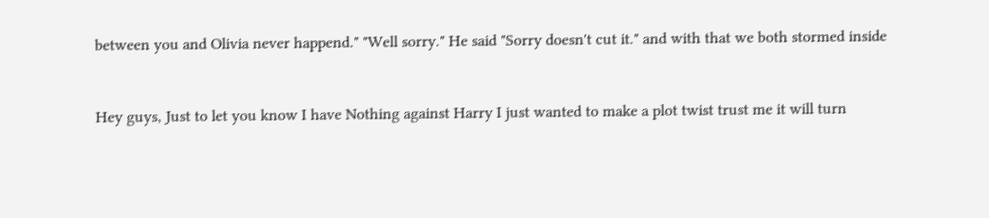between you and Olivia never happend." "Well sorry." He said "Sorry doesn't cut it." and with that we both stormed inside


Hey guys, Just to let you know I have Nothing against Harry I just wanted to make a plot twist trust me it will turn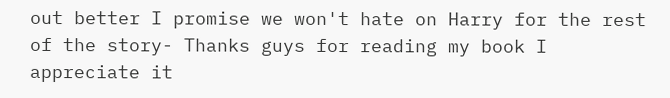out better I promise we won't hate on Harry for the rest of the story- Thanks guys for reading my book I  appreciate it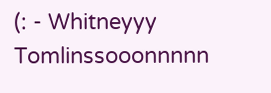(: - Whitneyyy Tomlinssooonnnnn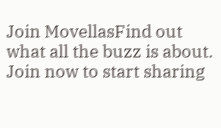Join MovellasFind out what all the buzz is about. Join now to start sharing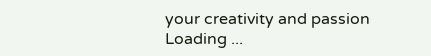your creativity and passion
Loading ...